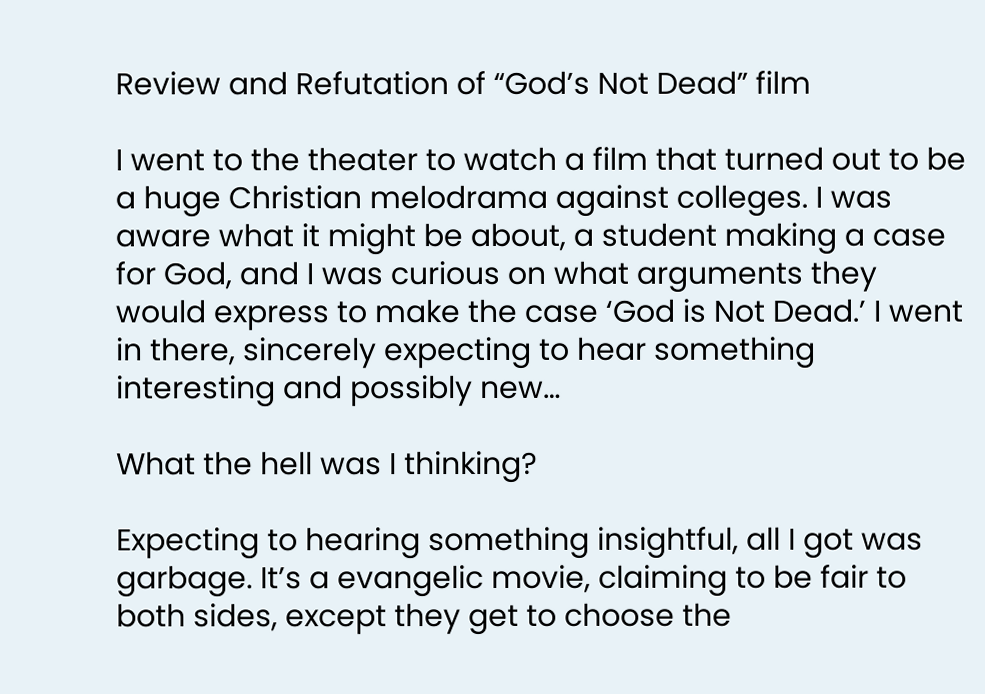Review and Refutation of “God’s Not Dead” film

I went to the theater to watch a film that turned out to be a huge Christian melodrama against colleges. I was aware what it might be about, a student making a case for God, and I was curious on what arguments they would express to make the case ‘God is Not Dead.’ I went in there, sincerely expecting to hear something interesting and possibly new…

What the hell was I thinking?

Expecting to hearing something insightful, all I got was garbage. It’s a evangelic movie, claiming to be fair to both sides, except they get to choose the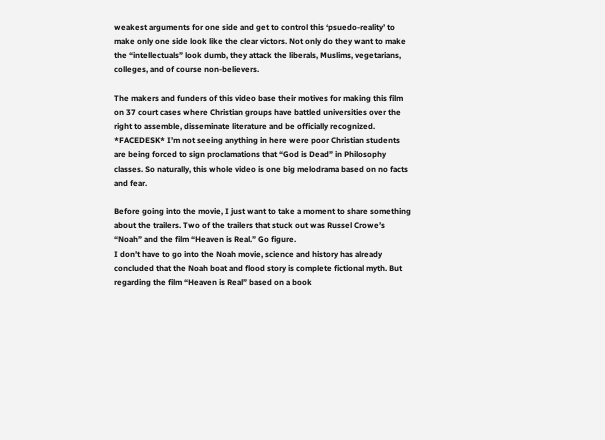weakest arguments for one side and get to control this ‘psuedo-reality’ to make only one side look like the clear victors. Not only do they want to make the “intellectuals” look dumb, they attack the liberals, Muslims, vegetarians, colleges, and of course non-believers.

The makers and funders of this video base their motives for making this film on 37 court cases where Christian groups have battled universities over the right to assemble, disseminate literature and be officially recognized. *FACEDESK* I’m not seeing anything in here were poor Christian students are being forced to sign proclamations that “God is Dead” in Philosophy classes. So naturally, this whole video is one big melodrama based on no facts and fear.

Before going into the movie, I just want to take a moment to share something about the trailers. Two of the trailers that stuck out was Russel Crowe’s “Noah” and the film “Heaven is Real.” Go figure.
I don’t have to go into the Noah movie, science and history has already concluded that the Noah boat and flood story is complete fictional myth. But regarding the film “Heaven is Real” based on a book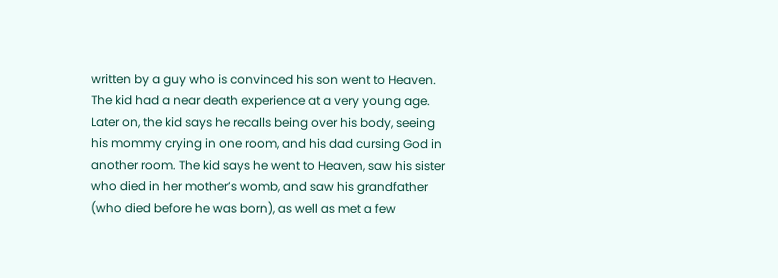written by a guy who is convinced his son went to Heaven. The kid had a near death experience at a very young age. Later on, the kid says he recalls being over his body, seeing his mommy crying in one room, and his dad cursing God in another room. The kid says he went to Heaven, saw his sister who died in her mother’s womb, and saw his grandfather (who died before he was born), as well as met a few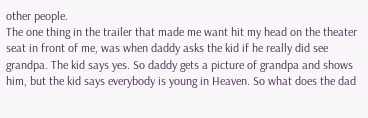other people.
The one thing in the trailer that made me want hit my head on the theater seat in front of me, was when daddy asks the kid if he really did see grandpa. The kid says yes. So daddy gets a picture of grandpa and shows him, but the kid says everybody is young in Heaven. So what does the dad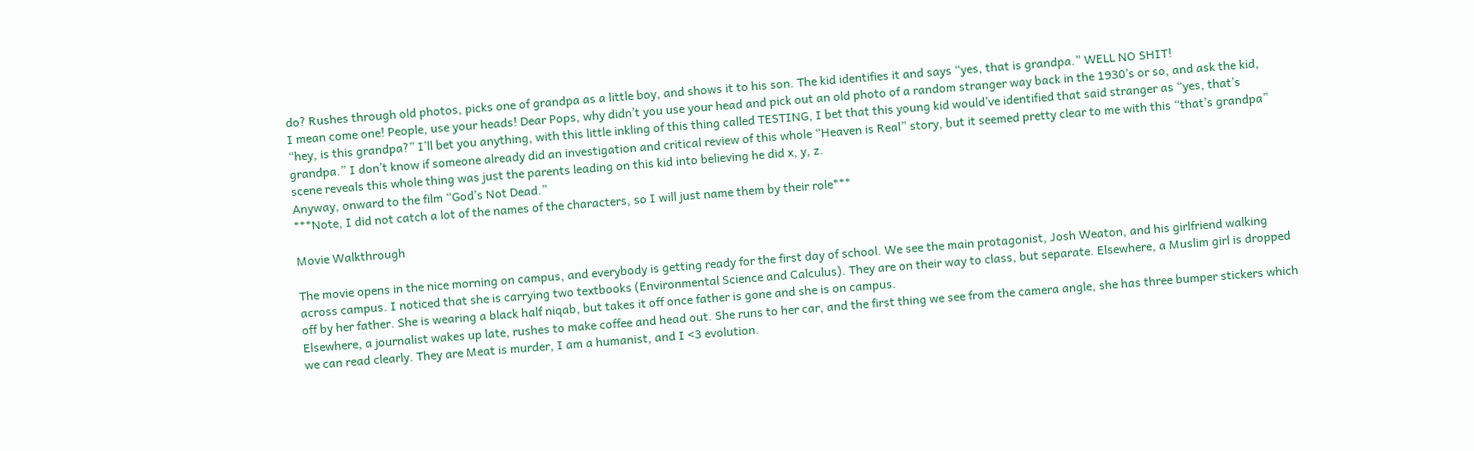do? Rushes through old photos, picks one of grandpa as a little boy, and shows it to his son. The kid identifies it and says “yes, that is grandpa.” WELL NO SHIT!
I mean come one! People, use your heads! Dear Pops, why didn’t you use your head and pick out an old photo of a random stranger way back in the 1930’s or so, and ask the kid, “hey, is this grandpa?” I’ll bet you anything, with this little inkling of this thing called TESTING, I bet that this young kid would’ve identified that said stranger as “yes, that’s grandpa.” I don’t know if someone already did an investigation and critical review of this whole “Heaven is Real” story, but it seemed pretty clear to me with this “that’s grandpa” scene reveals this whole thing was just the parents leading on this kid into believing he did x, y, z.
Anyway, onward to the film “God’s Not Dead.”
***Note, I did not catch a lot of the names of the characters, so I will just name them by their role***

Movie Walkthrough

The movie opens in the nice morning on campus, and everybody is getting ready for the first day of school. We see the main protagonist, Josh Weaton, and his girlfriend walking across campus. I noticed that she is carrying two textbooks (Environmental Science and Calculus). They are on their way to class, but separate. Elsewhere, a Muslim girl is dropped off by her father. She is wearing a black half niqab, but takes it off once father is gone and she is on campus.
Elsewhere, a journalist wakes up late, rushes to make coffee and head out. She runs to her car, and the first thing we see from the camera angle, she has three bumper stickers which we can read clearly. They are Meat is murder, I am a humanist, and I <3 evolution.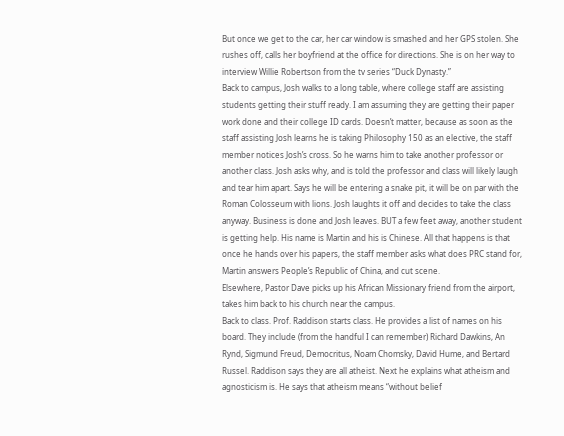But once we get to the car, her car window is smashed and her GPS stolen. She rushes off, calls her boyfriend at the office for directions. She is on her way to interview Willie Robertson from the tv series “Duck Dynasty.”
Back to campus, Josh walks to a long table, where college staff are assisting students getting their stuff ready. I am assuming they are getting their paper work done and their college ID cards. Doesn’t matter, because as soon as the staff assisting Josh learns he is taking Philosophy 150 as an elective, the staff member notices Josh’s cross. So he warns him to take another professor or another class. Josh asks why, and is told the professor and class will likely laugh and tear him apart. Says he will be entering a snake pit, it will be on par with the Roman Colosseum with lions. Josh laughts it off and decides to take the class anyway. Business is done and Josh leaves. BUT a few feet away, another student is getting help. His name is Martin and his is Chinese. All that happens is that once he hands over his papers, the staff member asks what does PRC stand for, Martin answers People’s Republic of China, and cut scene.
Elsewhere, Pastor Dave picks up his African Missionary friend from the airport, takes him back to his church near the campus.
Back to class. Prof. Raddison starts class. He provides a list of names on his board. They include (from the handful I can remember) Richard Dawkins, An Rynd, Sigmund Freud, Democritus, Noam Chomsky, David Hume, and Bertard Russel. Raddison says they are all atheist. Next he explains what atheism and agnosticism is. He says that atheism means “without belief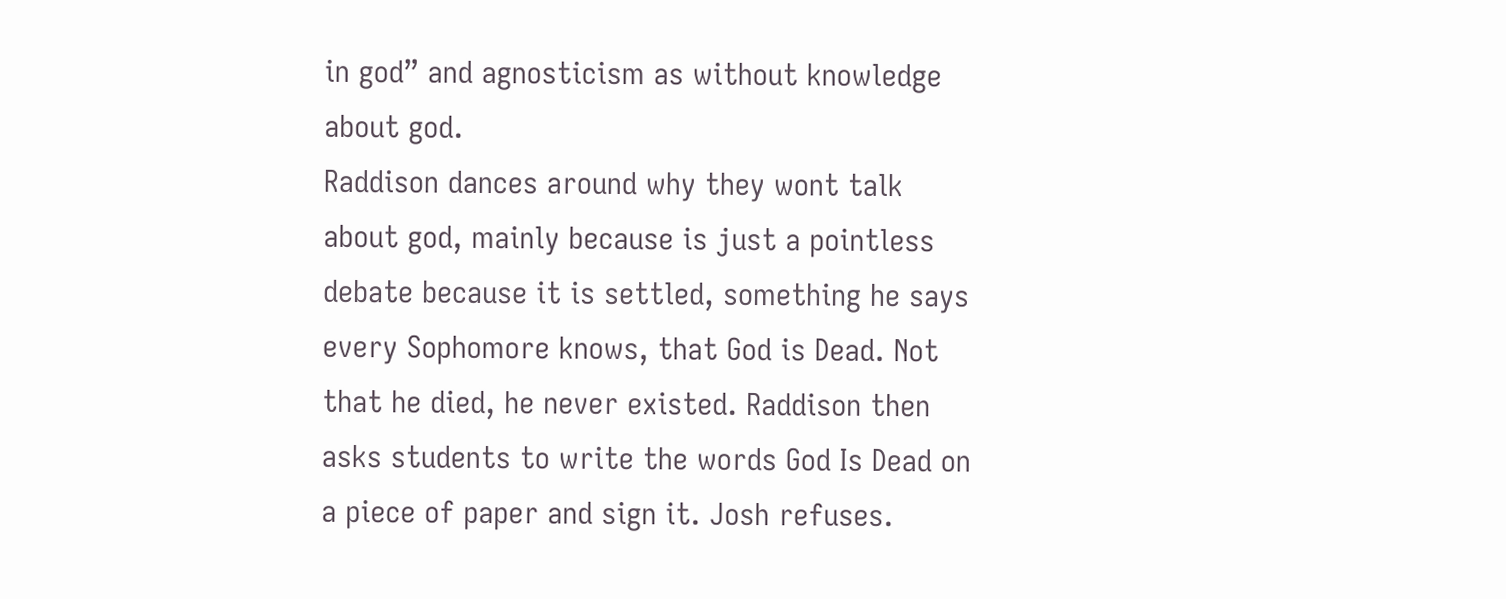in god” and agnosticism as without knowledge about god.
Raddison dances around why they wont talk about god, mainly because is just a pointless debate because it is settled, something he says every Sophomore knows, that God is Dead. Not that he died, he never existed. Raddison then asks students to write the words God Is Dead on a piece of paper and sign it. Josh refuses.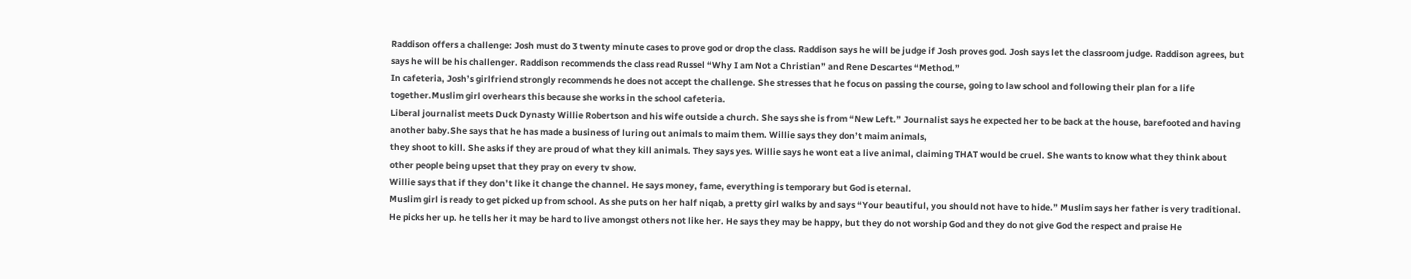Raddison offers a challenge: Josh must do 3 twenty minute cases to prove god or drop the class. Raddison says he will be judge if Josh proves god. Josh says let the classroom judge. Raddison agrees, but says he will be his challenger. Raddison recommends the class read Russel “Why I am Not a Christian” and Rene Descartes “Method.”
In cafeteria, Josh’s girlfriend strongly recommends he does not accept the challenge. She stresses that he focus on passing the course, going to law school and following their plan for a life together.Muslim girl overhears this because she works in the school cafeteria.
Liberal journalist meets Duck Dynasty Willie Robertson and his wife outside a church. She says she is from “New Left.” Journalist says he expected her to be back at the house, barefooted and having another baby.She says that he has made a business of luring out animals to maim them. Willie says they don’t maim animals,
they shoot to kill. She asks if they are proud of what they kill animals. They says yes. Willie says he wont eat a live animal, claiming THAT would be cruel. She wants to know what they think about other people being upset that they pray on every tv show.
Willie says that if they don’t like it change the channel. He says money, fame, everything is temporary but God is eternal.
Muslim girl is ready to get picked up from school. As she puts on her half niqab, a pretty girl walks by and says “Your beautiful, you should not have to hide.” Muslim says her father is very traditional. He picks her up. he tells her it may be hard to live amongst others not like her. He says they may be happy, but they do not worship God and they do not give God the respect and praise He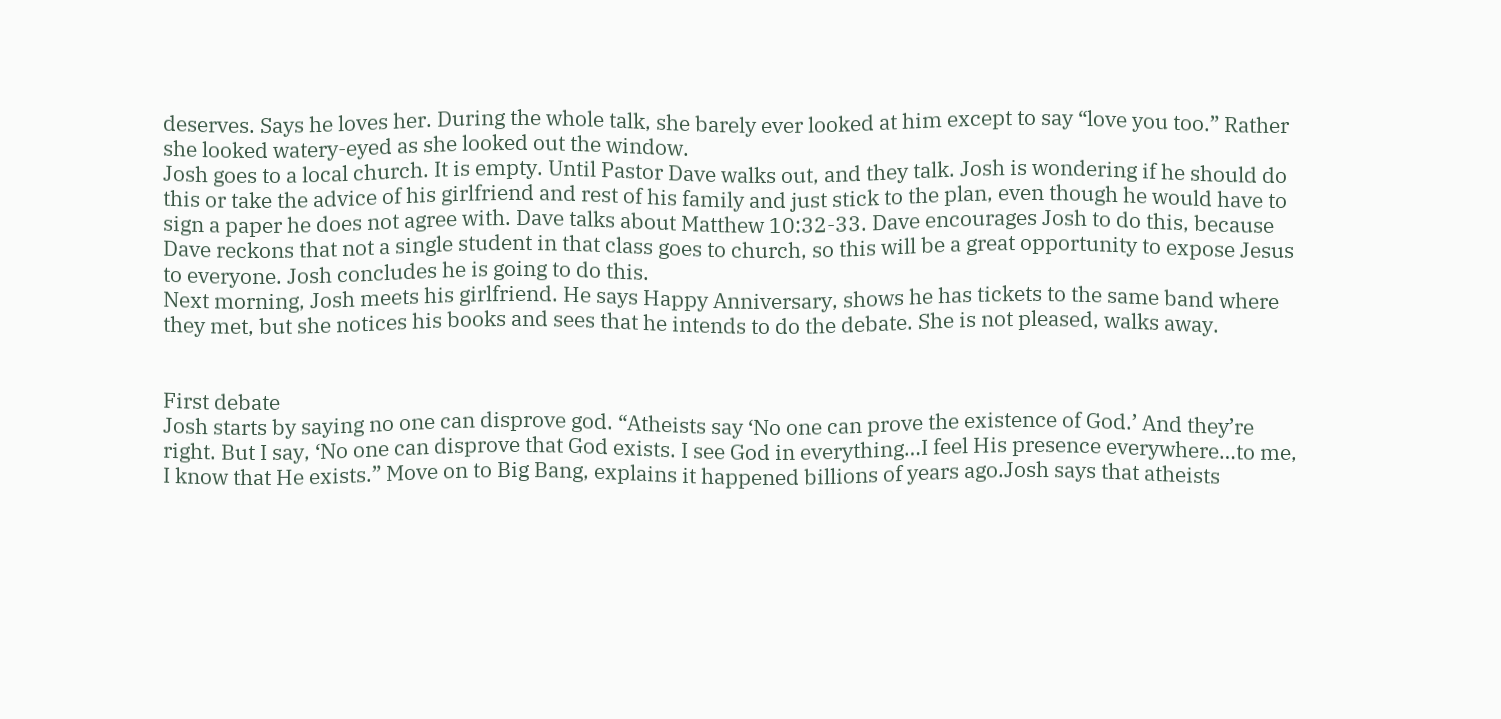deserves. Says he loves her. During the whole talk, she barely ever looked at him except to say “love you too.” Rather she looked watery-eyed as she looked out the window.
Josh goes to a local church. It is empty. Until Pastor Dave walks out, and they talk. Josh is wondering if he should do this or take the advice of his girlfriend and rest of his family and just stick to the plan, even though he would have to sign a paper he does not agree with. Dave talks about Matthew 10:32-33. Dave encourages Josh to do this, because Dave reckons that not a single student in that class goes to church, so this will be a great opportunity to expose Jesus to everyone. Josh concludes he is going to do this.
Next morning, Josh meets his girlfriend. He says Happy Anniversary, shows he has tickets to the same band where they met, but she notices his books and sees that he intends to do the debate. She is not pleased, walks away.


First debate
Josh starts by saying no one can disprove god. “Atheists say ‘No one can prove the existence of God.’ And they’re right. But I say, ‘No one can disprove that God exists. I see God in everything…I feel His presence everywhere…to me, I know that He exists.” Move on to Big Bang, explains it happened billions of years ago.Josh says that atheists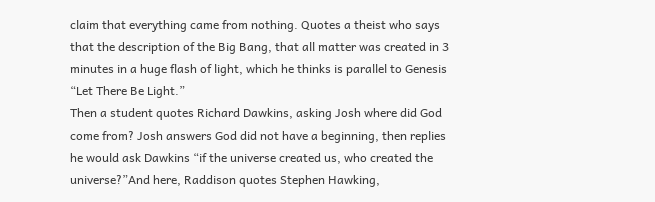claim that everything came from nothing. Quotes a theist who says that the description of the Big Bang, that all matter was created in 3 minutes in a huge flash of light, which he thinks is parallel to Genesis “Let There Be Light.”
Then a student quotes Richard Dawkins, asking Josh where did God come from? Josh answers God did not have a beginning, then replies he would ask Dawkins “if the universe created us, who created the universe?”And here, Raddison quotes Stephen Hawking,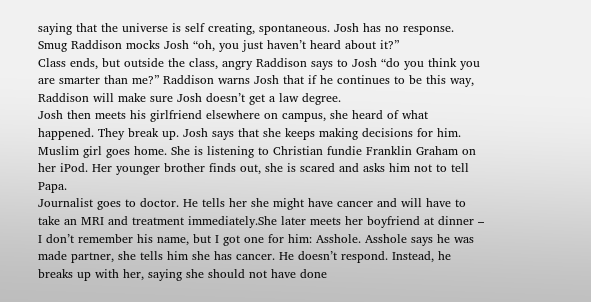saying that the universe is self creating, spontaneous. Josh has no response. Smug Raddison mocks Josh “oh, you just haven’t heard about it?”
Class ends, but outside the class, angry Raddison says to Josh “do you think you are smarter than me?” Raddison warns Josh that if he continues to be this way, Raddison will make sure Josh doesn’t get a law degree.
Josh then meets his girlfriend elsewhere on campus, she heard of what happened. They break up. Josh says that she keeps making decisions for him.
Muslim girl goes home. She is listening to Christian fundie Franklin Graham on her iPod. Her younger brother finds out, she is scared and asks him not to tell Papa.
Journalist goes to doctor. He tells her she might have cancer and will have to take an MRI and treatment immediately.She later meets her boyfriend at dinner – I don’t remember his name, but I got one for him: Asshole. Asshole says he was made partner, she tells him she has cancer. He doesn’t respond. Instead, he breaks up with her, saying she should not have done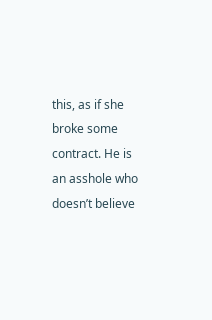this, as if she broke some contract. He is an asshole who doesn’t believe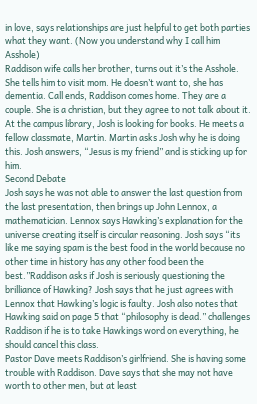in love, says relationships are just helpful to get both parties what they want. (Now you understand why I call him Asshole)
Raddison wife calls her brother, turns out it’s the Asshole. She tells him to visit mom. He doesn’t want to, she has dementia. Call ends, Raddison comes home. They are a couple. She is a christian, but they agree to not talk about it.
At the campus library, Josh is looking for books. He meets a fellow classmate, Martin. Martin asks Josh why he is doing this. Josh answers, “Jesus is my friend” and is sticking up for him.
Second Debate
Josh says he was not able to answer the last question from the last presentation, then brings up John Lennox, a mathematician. Lennox says Hawking’s explanation for the universe creating itself is circular reasoning. Josh says “its like me saying spam is the best food in the world because no other time in history has any other food been the best.”Raddison asks if Josh is seriously questioning the brilliance of Hawking? Josh says that he just agrees with Lennox that Hawking’s logic is faulty. Josh also notes that Hawking said on page 5 that “philosophy is dead.” challenges Raddison if he is to take Hawkings word on everything, he should cancel this class.
Pastor Dave meets Raddison’s girlfriend. She is having some trouble with Raddison. Dave says that she may not have worth to other men, but at least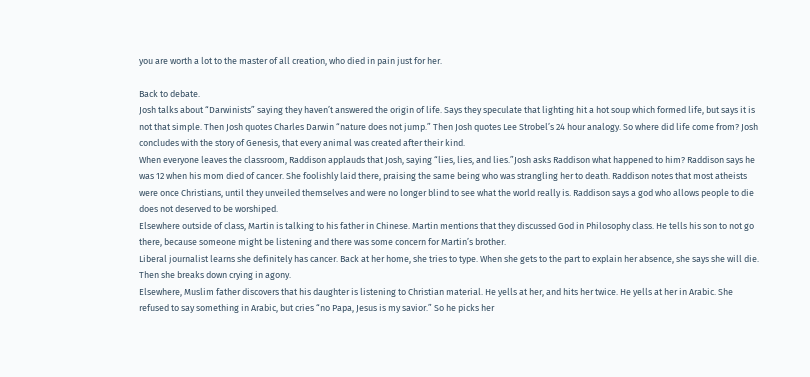you are worth a lot to the master of all creation, who died in pain just for her.

Back to debate.
Josh talks about “Darwinists” saying they haven’t answered the origin of life. Says they speculate that lighting hit a hot soup which formed life, but says it is not that simple. Then Josh quotes Charles Darwin “nature does not jump.” Then Josh quotes Lee Strobel’s 24 hour analogy. So where did life come from? Josh concludes with the story of Genesis, that every animal was created after their kind.
When everyone leaves the classroom, Raddison applauds that Josh, saying “lies, lies, and lies.”Josh asks Raddison what happened to him? Raddison says he was 12 when his mom died of cancer. She foolishly laid there, praising the same being who was strangling her to death. Raddison notes that most atheists were once Christians, until they unveiled themselves and were no longer blind to see what the world really is. Raddison says a god who allows people to die does not deserved to be worshiped.
Elsewhere outside of class, Martin is talking to his father in Chinese. Martin mentions that they discussed God in Philosophy class. He tells his son to not go there, because someone might be listening and there was some concern for Martin’s brother.
Liberal journalist learns she definitely has cancer. Back at her home, she tries to type. When she gets to the part to explain her absence, she says she will die. Then she breaks down crying in agony.
Elsewhere, Muslim father discovers that his daughter is listening to Christian material. He yells at her, and hits her twice. He yells at her in Arabic. She refused to say something in Arabic, but cries “no Papa, Jesus is my savior.” So he picks her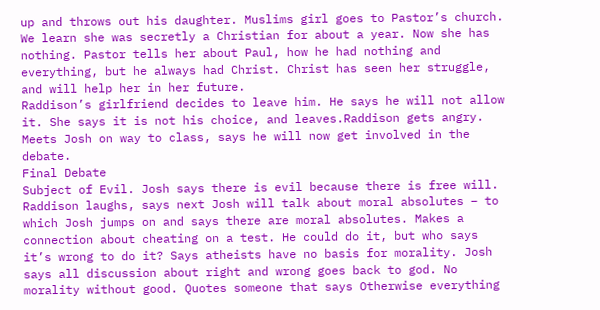up and throws out his daughter. Muslims girl goes to Pastor’s church. We learn she was secretly a Christian for about a year. Now she has nothing. Pastor tells her about Paul, how he had nothing and everything, but he always had Christ. Christ has seen her struggle, and will help her in her future.
Raddison’s girlfriend decides to leave him. He says he will not allow it. She says it is not his choice, and leaves.Raddison gets angry. Meets Josh on way to class, says he will now get involved in the debate.
Final Debate
Subject of Evil. Josh says there is evil because there is free will.
Raddison laughs, says next Josh will talk about moral absolutes – to which Josh jumps on and says there are moral absolutes. Makes a connection about cheating on a test. He could do it, but who says it’s wrong to do it? Says atheists have no basis for morality. Josh says all discussion about right and wrong goes back to god. No morality without good. Quotes someone that says Otherwise everything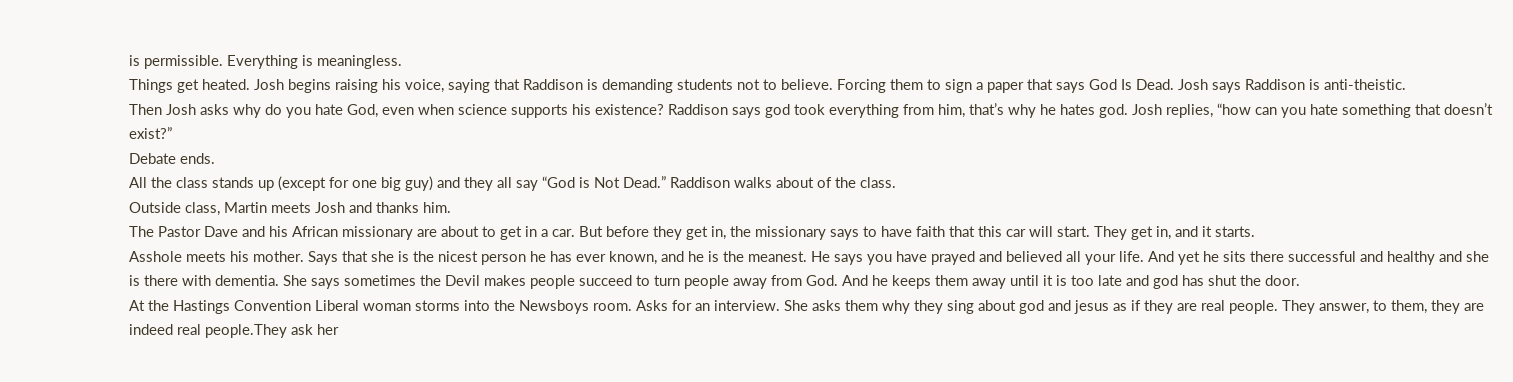is permissible. Everything is meaningless.
Things get heated. Josh begins raising his voice, saying that Raddison is demanding students not to believe. Forcing them to sign a paper that says God Is Dead. Josh says Raddison is anti-theistic.
Then Josh asks why do you hate God, even when science supports his existence? Raddison says god took everything from him, that’s why he hates god. Josh replies, “how can you hate something that doesn’t exist?”
Debate ends.
All the class stands up (except for one big guy) and they all say “God is Not Dead.” Raddison walks about of the class.
Outside class, Martin meets Josh and thanks him.
The Pastor Dave and his African missionary are about to get in a car. But before they get in, the missionary says to have faith that this car will start. They get in, and it starts.
Asshole meets his mother. Says that she is the nicest person he has ever known, and he is the meanest. He says you have prayed and believed all your life. And yet he sits there successful and healthy and she is there with dementia. She says sometimes the Devil makes people succeed to turn people away from God. And he keeps them away until it is too late and god has shut the door.
At the Hastings Convention Liberal woman storms into the Newsboys room. Asks for an interview. She asks them why they sing about god and jesus as if they are real people. They answer, to them, they are indeed real people.They ask her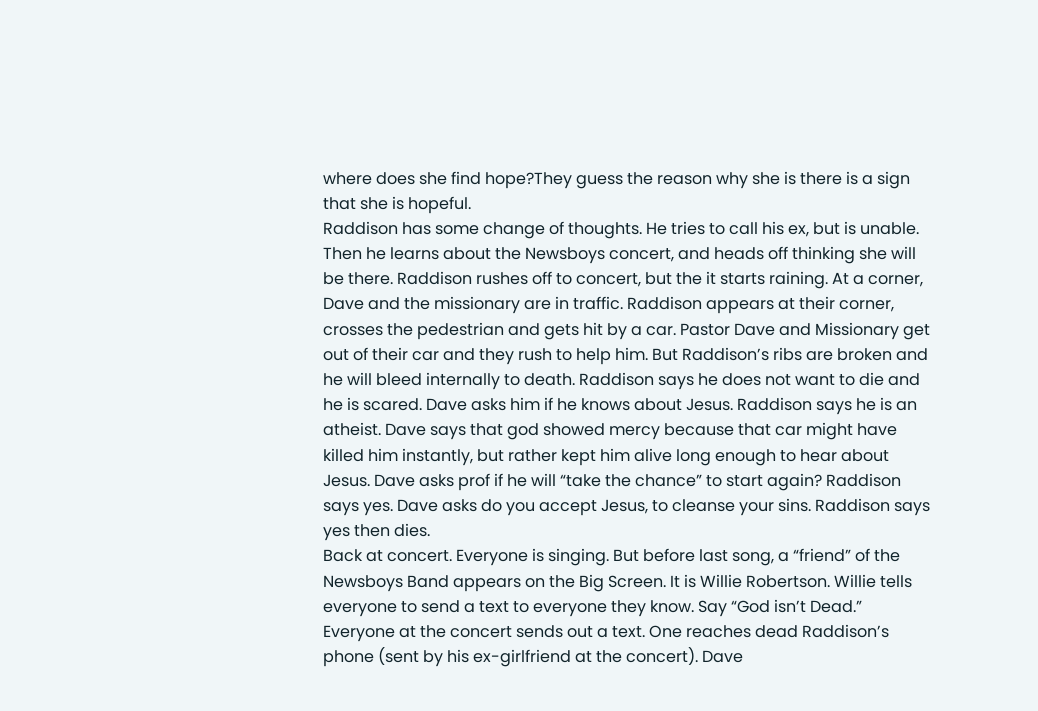where does she find hope?They guess the reason why she is there is a sign that she is hopeful.
Raddison has some change of thoughts. He tries to call his ex, but is unable. Then he learns about the Newsboys concert, and heads off thinking she will be there. Raddison rushes off to concert, but the it starts raining. At a corner, Dave and the missionary are in traffic. Raddison appears at their corner, crosses the pedestrian and gets hit by a car. Pastor Dave and Missionary get out of their car and they rush to help him. But Raddison’s ribs are broken and he will bleed internally to death. Raddison says he does not want to die and he is scared. Dave asks him if he knows about Jesus. Raddison says he is an atheist. Dave says that god showed mercy because that car might have killed him instantly, but rather kept him alive long enough to hear about Jesus. Dave asks prof if he will “take the chance” to start again? Raddison says yes. Dave asks do you accept Jesus, to cleanse your sins. Raddison says yes then dies.
Back at concert. Everyone is singing. But before last song, a “friend” of the Newsboys Band appears on the Big Screen. It is Willie Robertson. Willie tells everyone to send a text to everyone they know. Say “God isn’t Dead.” Everyone at the concert sends out a text. One reaches dead Raddison’s phone (sent by his ex-girlfriend at the concert). Dave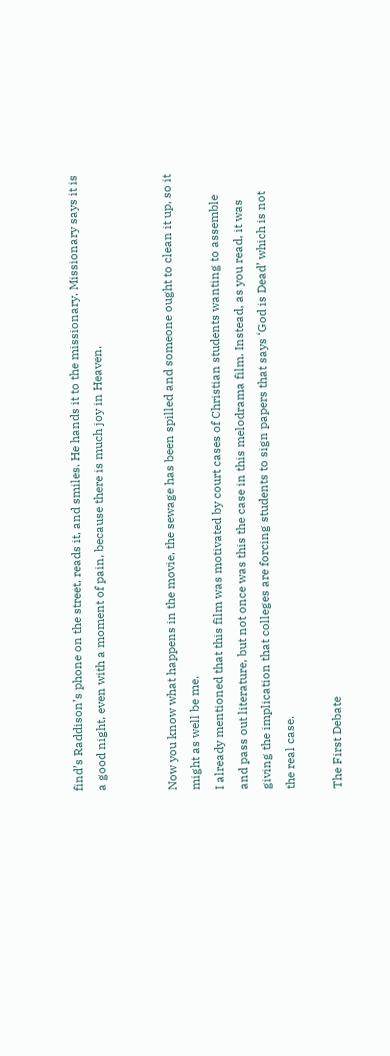find’s Raddison’s phone on the street, reads it, and smiles. He hands it to the missionary. Missionary says it is a good night, even with a moment of pain, because there is much joy in Heaven.


Now you know what happens in the movie, the sewage has been spilled and someone ought to clean it up, so it might as well be me.
I already mentioned that this film was motivated by court cases of Christian students wanting to assemble and pass out literature, but not once was this the case in this melodrama film. Instead, as you read, it was giving the implication that colleges are forcing students to sign papers that says ‘God is Dead’ which is not the real case.

The First Debate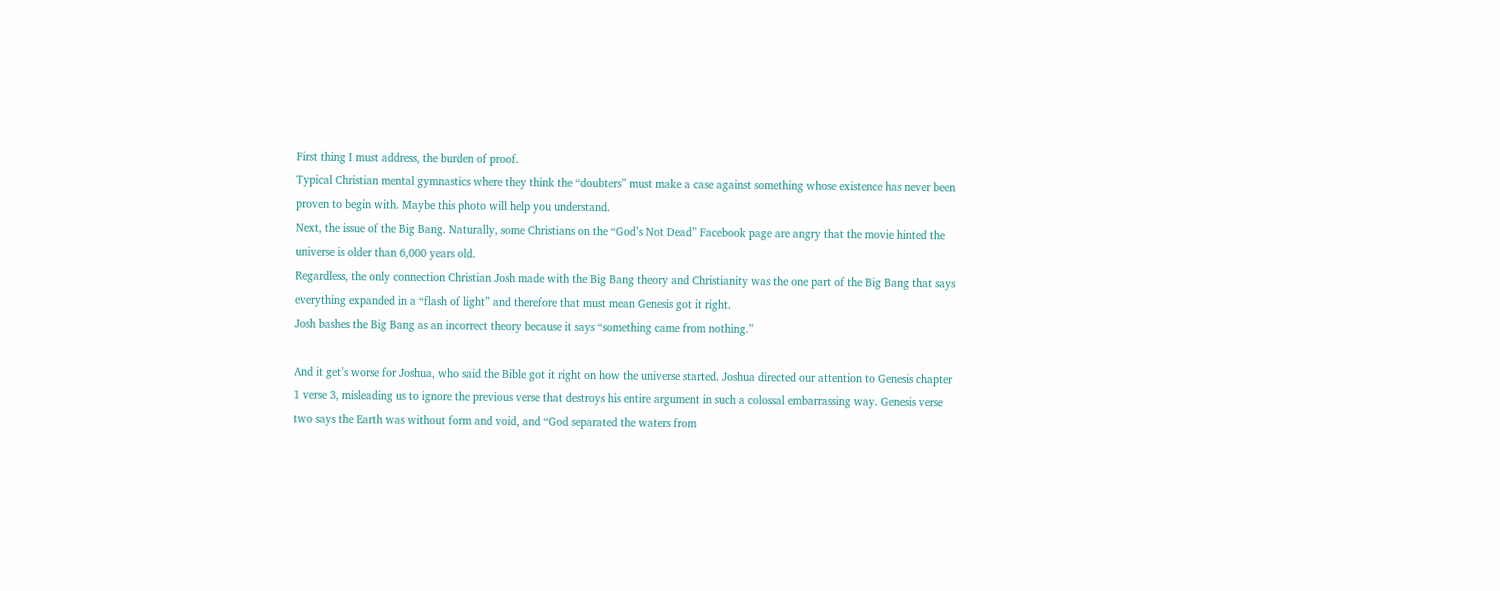First thing I must address, the burden of proof.
Typical Christian mental gymnastics where they think the “doubters” must make a case against something whose existence has never been proven to begin with. Maybe this photo will help you understand.
Next, the issue of the Big Bang. Naturally, some Christians on the “God’s Not Dead” Facebook page are angry that the movie hinted the universe is older than 6,000 years old.
Regardless, the only connection Christian Josh made with the Big Bang theory and Christianity was the one part of the Big Bang that says everything expanded in a “flash of light” and therefore that must mean Genesis got it right.
Josh bashes the Big Bang as an incorrect theory because it says “something came from nothing.”

And it get’s worse for Joshua, who said the Bible got it right on how the universe started. Joshua directed our attention to Genesis chapter 1 verse 3, misleading us to ignore the previous verse that destroys his entire argument in such a colossal embarrassing way. Genesis verse two says the Earth was without form and void, and “God separated the waters from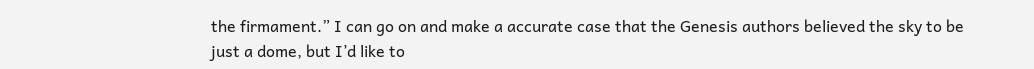the firmament.” I can go on and make a accurate case that the Genesis authors believed the sky to be just a dome, but I’d like to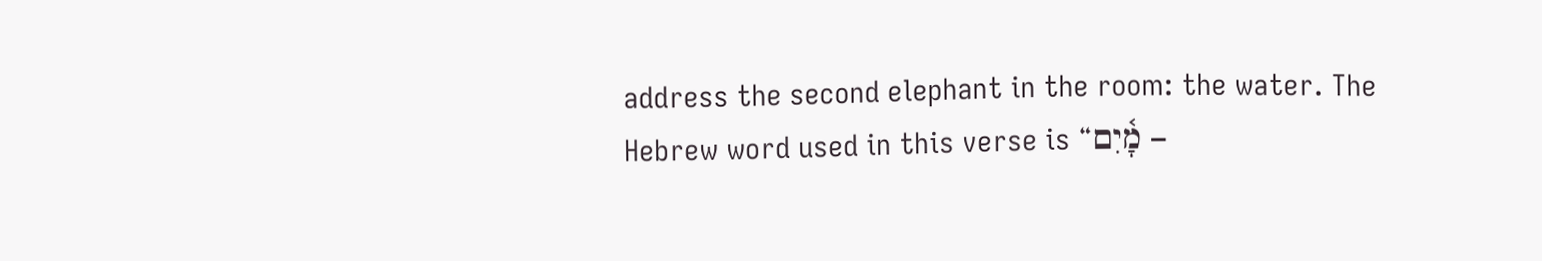address the second elephant in the room: the water. The Hebrew word used in this verse is “מָ֫יִם –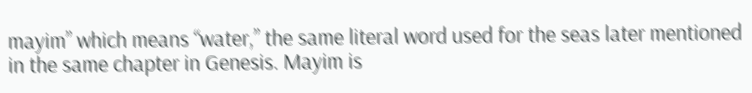mayim” which means “water,” the same literal word used for the seas later mentioned in the same chapter in Genesis. Mayim is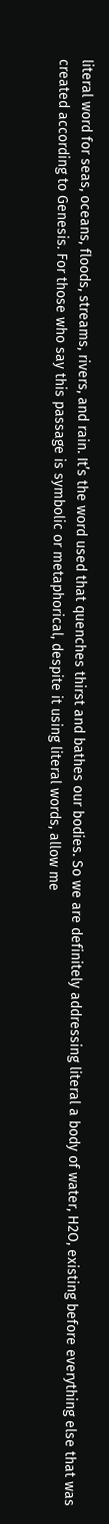literal word for seas, oceans, floods, streams, rivers, and rain. It’s the word used that quenches thirst and bathes our bodies. So we are definitely addressing literal a body of water, H2O, existing before everything else that was created according to Genesis. For those who say this passage is symbolic or metaphorical, despite it using literal words, allow me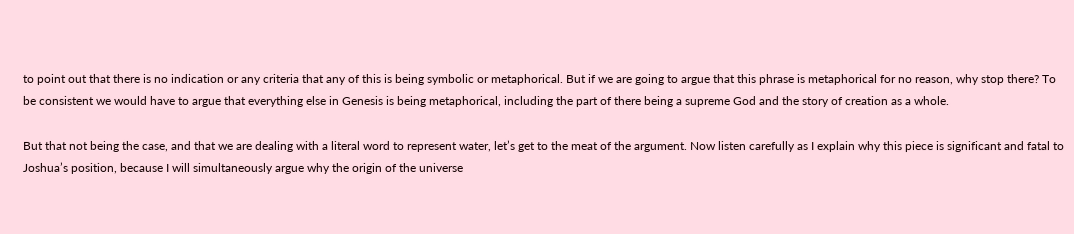to point out that there is no indication or any criteria that any of this is being symbolic or metaphorical. But if we are going to argue that this phrase is metaphorical for no reason, why stop there? To be consistent we would have to argue that everything else in Genesis is being metaphorical, including the part of there being a supreme God and the story of creation as a whole.

But that not being the case, and that we are dealing with a literal word to represent water, let’s get to the meat of the argument. Now listen carefully as I explain why this piece is significant and fatal to Joshua’s position, because I will simultaneously argue why the origin of the universe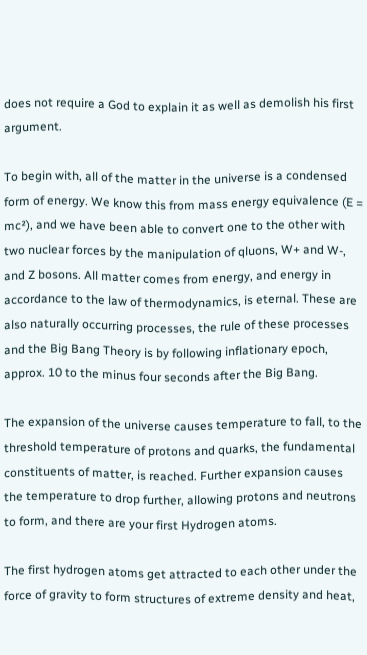does not require a God to explain it as well as demolish his first argument.

To begin with, all of the matter in the universe is a condensed form of energy. We know this from mass energy equivalence (E = mc²), and we have been able to convert one to the other with two nuclear forces by the manipulation of qluons, W+ and W-, and Z bosons. All matter comes from energy, and energy in accordance to the law of thermodynamics, is eternal. These are also naturally occurring processes, the rule of these processes and the Big Bang Theory is by following inflationary epoch, approx. 10 to the minus four seconds after the Big Bang.

The expansion of the universe causes temperature to fall, to the threshold temperature of protons and quarks, the fundamental constituents of matter, is reached. Further expansion causes the temperature to drop further, allowing protons and neutrons to form, and there are your first Hydrogen atoms.

The first hydrogen atoms get attracted to each other under the force of gravity to form structures of extreme density and heat,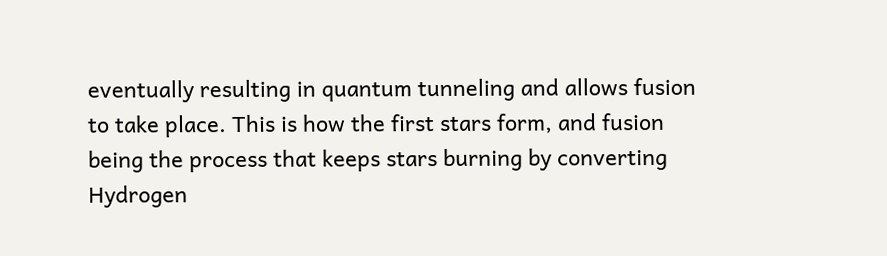eventually resulting in quantum tunneling and allows fusion to take place. This is how the first stars form, and fusion being the process that keeps stars burning by converting Hydrogen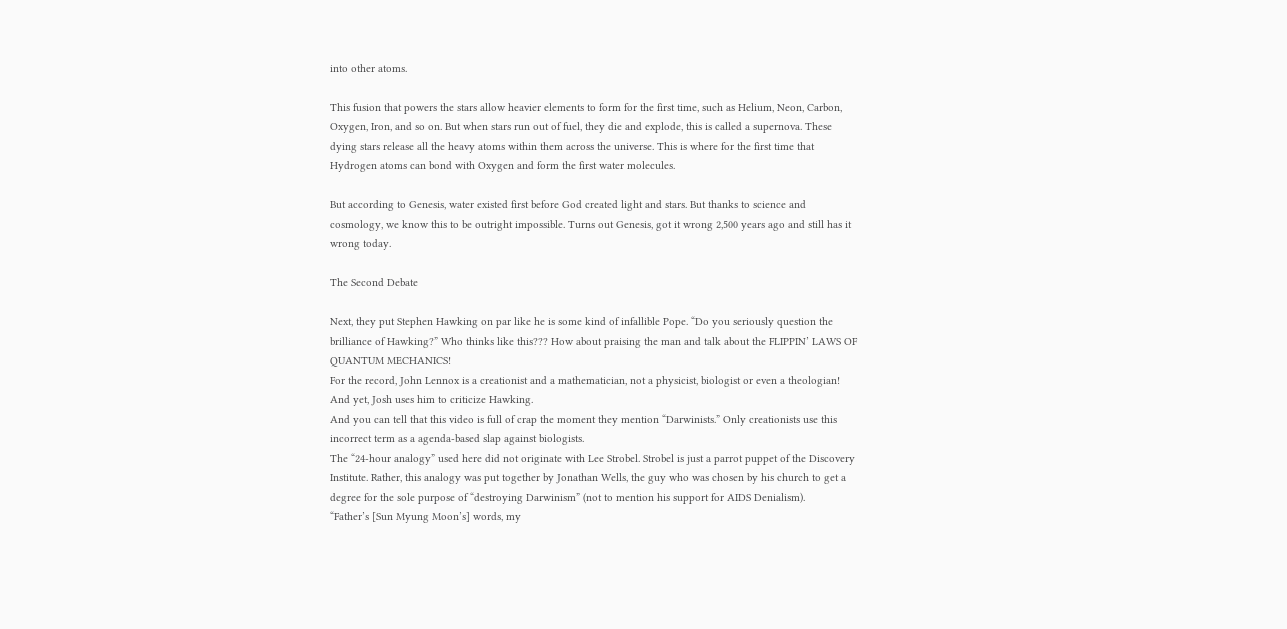into other atoms.

This fusion that powers the stars allow heavier elements to form for the first time, such as Helium, Neon, Carbon, Oxygen, Iron, and so on. But when stars run out of fuel, they die and explode, this is called a supernova. These dying stars release all the heavy atoms within them across the universe. This is where for the first time that Hydrogen atoms can bond with Oxygen and form the first water molecules.

But according to Genesis, water existed first before God created light and stars. But thanks to science and cosmology, we know this to be outright impossible. Turns out Genesis, got it wrong 2,500 years ago and still has it wrong today.

The Second Debate

Next, they put Stephen Hawking on par like he is some kind of infallible Pope. “Do you seriously question the brilliance of Hawking?” Who thinks like this??? How about praising the man and talk about the FLIPPIN’ LAWS OF QUANTUM MECHANICS!
For the record, John Lennox is a creationist and a mathematician, not a physicist, biologist or even a theologian! And yet, Josh uses him to criticize Hawking.
And you can tell that this video is full of crap the moment they mention “Darwinists.” Only creationists use this incorrect term as a agenda-based slap against biologists.
The “24-hour analogy” used here did not originate with Lee Strobel. Strobel is just a parrot puppet of the Discovery Institute. Rather, this analogy was put together by Jonathan Wells, the guy who was chosen by his church to get a degree for the sole purpose of “destroying Darwinism” (not to mention his support for AIDS Denialism).
“Father’s [Sun Myung Moon’s] words, my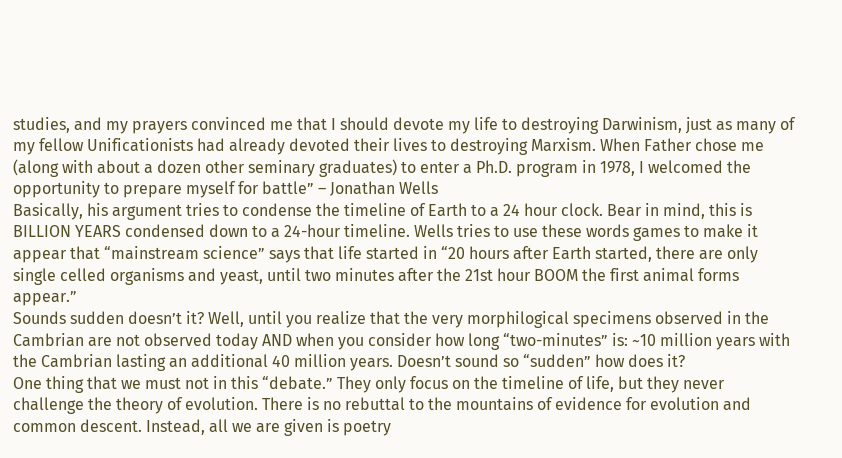studies, and my prayers convinced me that I should devote my life to destroying Darwinism, just as many of my fellow Unificationists had already devoted their lives to destroying Marxism. When Father chose me (along with about a dozen other seminary graduates) to enter a Ph.D. program in 1978, I welcomed the opportunity to prepare myself for battle” – Jonathan Wells
Basically, his argument tries to condense the timeline of Earth to a 24 hour clock. Bear in mind, this is BILLION YEARS condensed down to a 24-hour timeline. Wells tries to use these words games to make it appear that “mainstream science” says that life started in “20 hours after Earth started, there are only single celled organisms and yeast, until two minutes after the 21st hour BOOM the first animal forms appear.”
Sounds sudden doesn’t it? Well, until you realize that the very morphilogical specimens observed in the Cambrian are not observed today AND when you consider how long “two-minutes” is: ~10 million years with the Cambrian lasting an additional 40 million years. Doesn’t sound so “sudden” how does it?
One thing that we must not in this “debate.” They only focus on the timeline of life, but they never challenge the theory of evolution. There is no rebuttal to the mountains of evidence for evolution and common descent. Instead, all we are given is poetry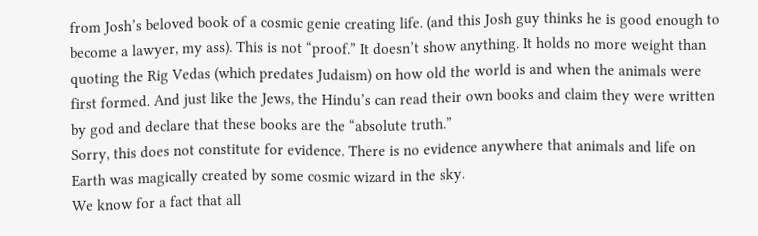from Josh’s beloved book of a cosmic genie creating life. (and this Josh guy thinks he is good enough to become a lawyer, my ass). This is not “proof.” It doesn’t show anything. It holds no more weight than quoting the Rig Vedas (which predates Judaism) on how old the world is and when the animals were first formed. And just like the Jews, the Hindu’s can read their own books and claim they were written by god and declare that these books are the “absolute truth.”
Sorry, this does not constitute for evidence. There is no evidence anywhere that animals and life on Earth was magically created by some cosmic wizard in the sky.
We know for a fact that all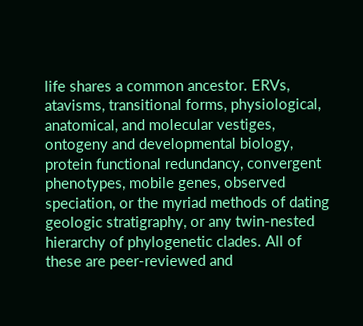life shares a common ancestor. ERVs, atavisms, transitional forms, physiological, anatomical, and molecular vestiges, ontogeny and developmental biology, protein functional redundancy, convergent phenotypes, mobile genes, observed speciation, or the myriad methods of dating geologic stratigraphy, or any twin-nested hierarchy of phylogenetic clades. All of these are peer-reviewed and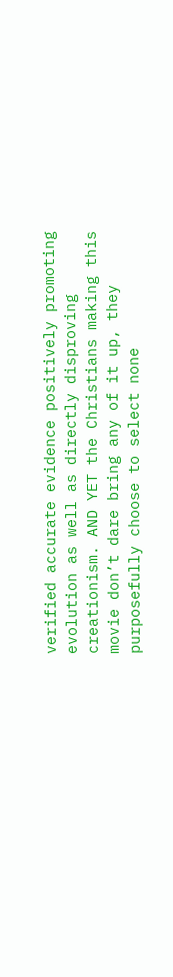verified accurate evidence positively promoting evolution as well as directly disproving creationism. AND YET the Christians making this movie don’t dare bring any of it up, they purposefully choose to select none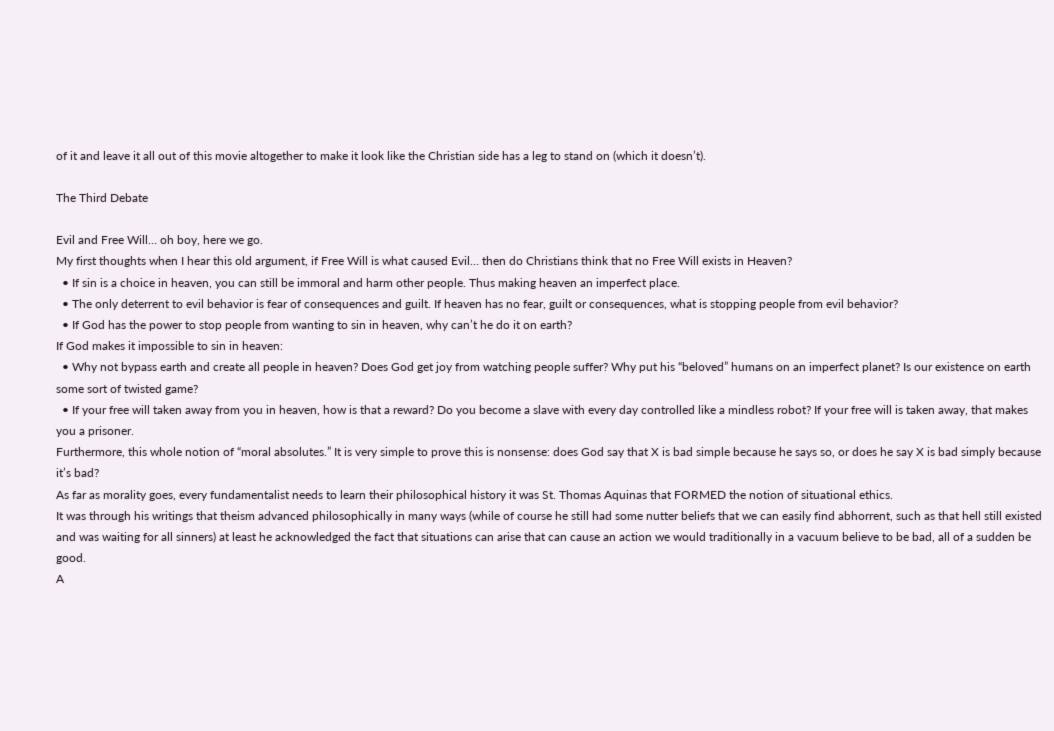of it and leave it all out of this movie altogether to make it look like the Christian side has a leg to stand on (which it doesn’t).

The Third Debate

Evil and Free Will… oh boy, here we go.
My first thoughts when I hear this old argument, if Free Will is what caused Evil… then do Christians think that no Free Will exists in Heaven?
  • If sin is a choice in heaven, you can still be immoral and harm other people. Thus making heaven an imperfect place.
  • The only deterrent to evil behavior is fear of consequences and guilt. If heaven has no fear, guilt or consequences, what is stopping people from evil behavior?
  • If God has the power to stop people from wanting to sin in heaven, why can’t he do it on earth?
If God makes it impossible to sin in heaven:
  • Why not bypass earth and create all people in heaven? Does God get joy from watching people suffer? Why put his “beloved” humans on an imperfect planet? Is our existence on earth some sort of twisted game?
  • If your free will taken away from you in heaven, how is that a reward? Do you become a slave with every day controlled like a mindless robot? If your free will is taken away, that makes you a prisoner.
Furthermore, this whole notion of “moral absolutes.” It is very simple to prove this is nonsense: does God say that X is bad simple because he says so, or does he say X is bad simply because it’s bad?
As far as morality goes, every fundamentalist needs to learn their philosophical history it was St. Thomas Aquinas that FORMED the notion of situational ethics.
It was through his writings that theism advanced philosophically in many ways (while of course he still had some nutter beliefs that we can easily find abhorrent, such as that hell still existed and was waiting for all sinners) at least he acknowledged the fact that situations can arise that can cause an action we would traditionally in a vacuum believe to be bad, all of a sudden be good.
A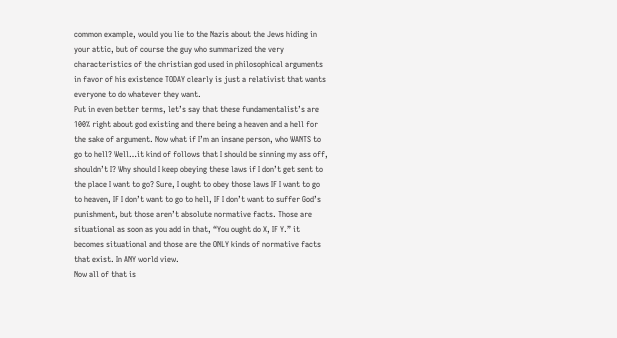common example, would you lie to the Nazis about the Jews hiding in your attic, but of course the guy who summarized the very characteristics of the christian god used in philosophical arguments in favor of his existence TODAY clearly is just a relativist that wants everyone to do whatever they want.
Put in even better terms, let’s say that these fundamentalist’s are 100% right about god existing and there being a heaven and a hell for the sake of argument. Now what if I’m an insane person, who WANTS to go to hell? Well…it kind of follows that I should be sinning my ass off, shouldn’t I? Why should I keep obeying these laws if I don’t get sent to the place I want to go? Sure, I ought to obey those laws IF I want to go to heaven, IF I don’t want to go to hell, IF I don’t want to suffer God’s punishment, but those aren’t absolute normative facts. Those are situational as soon as you add in that, “You ought do X, IF Y.” it becomes situational and those are the ONLY kinds of normative facts that exist. In ANY world view.
Now all of that is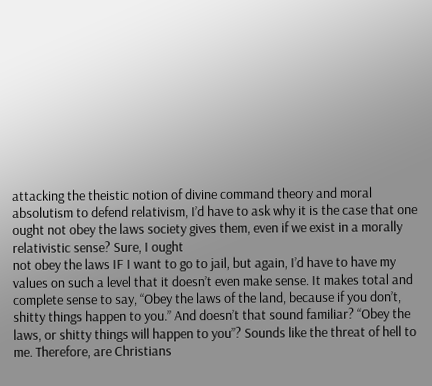attacking the theistic notion of divine command theory and moral absolutism to defend relativism, I’d have to ask why it is the case that one ought not obey the laws society gives them, even if we exist in a morally relativistic sense? Sure, I ought
not obey the laws IF I want to go to jail, but again, I’d have to have my values on such a level that it doesn’t even make sense. It makes total and complete sense to say, “Obey the laws of the land, because if you don’t, shitty things happen to you.” And doesn’t that sound familiar? “Obey the laws, or shitty things will happen to you”? Sounds like the threat of hell to me. Therefore, are Christians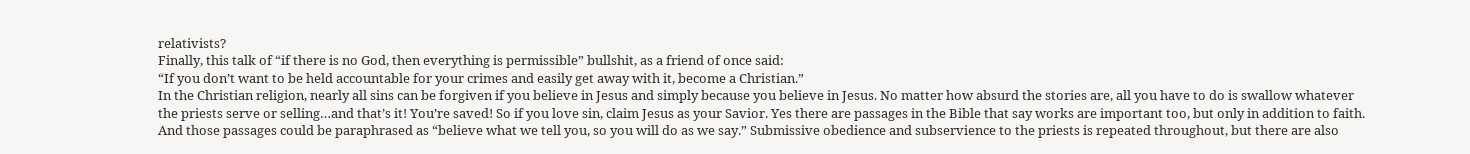relativists?
Finally, this talk of “if there is no God, then everything is permissible” bullshit, as a friend of once said:
“If you don’t want to be held accountable for your crimes and easily get away with it, become a Christian.”
In the Christian religion, nearly all sins can be forgiven if you believe in Jesus and simply because you believe in Jesus. No matter how absurd the stories are, all you have to do is swallow whatever the priests serve or selling…and that’s it! You’re saved! So if you love sin, claim Jesus as your Savior. Yes there are passages in the Bible that say works are important too, but only in addition to faith. And those passages could be paraphrased as “believe what we tell you, so you will do as we say.” Submissive obedience and subservience to the priests is repeated throughout, but there are also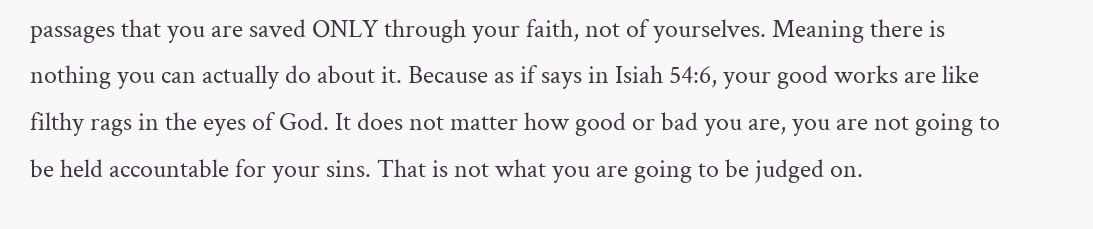passages that you are saved ONLY through your faith, not of yourselves. Meaning there is nothing you can actually do about it. Because as if says in Isiah 54:6, your good works are like filthy rags in the eyes of God. It does not matter how good or bad you are, you are not going to be held accountable for your sins. That is not what you are going to be judged on.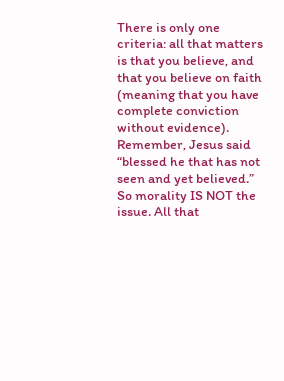There is only one criteria: all that matters is that you believe, and that you believe on faith (meaning that you have complete conviction without evidence). Remember, Jesus said “blessed he that has not seen and yet believed.” So morality IS NOT the issue. All that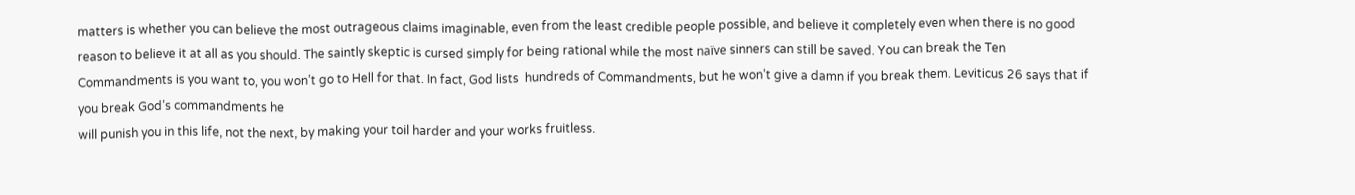matters is whether you can believe the most outrageous claims imaginable, even from the least credible people possible, and believe it completely even when there is no good reason to believe it at all as you should. The saintly skeptic is cursed simply for being rational while the most naïve sinners can still be saved. You can break the Ten Commandments is you want to, you won’t go to Hell for that. In fact, God lists  hundreds of Commandments, but he won’t give a damn if you break them. Leviticus 26 says that if you break God’s commandments he
will punish you in this life, not the next, by making your toil harder and your works fruitless.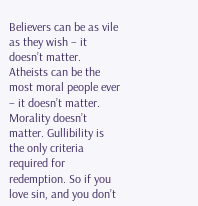Believers can be as vile as they wish – it doesn’t matter. Atheists can be the most moral people ever – it doesn’t matter. Morality doesn’t matter. Gullibility is the only criteria required for redemption. So if you love sin, and you don’t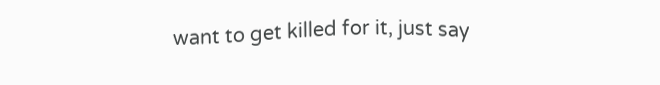want to get killed for it, just say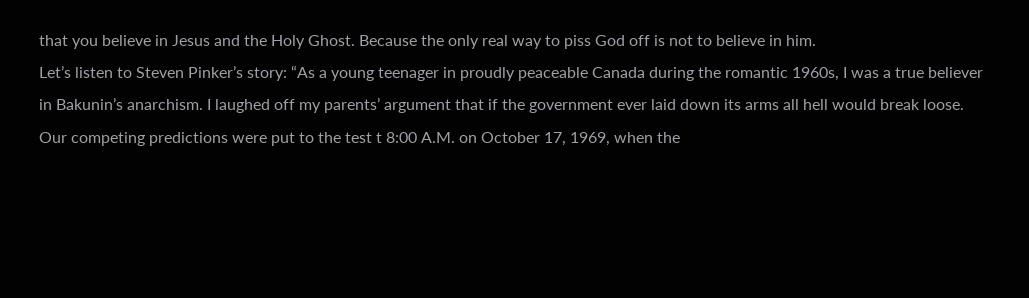that you believe in Jesus and the Holy Ghost. Because the only real way to piss God off is not to believe in him.
Let’s listen to Steven Pinker’s story: “As a young teenager in proudly peaceable Canada during the romantic 1960s, I was a true believer in Bakunin’s anarchism. I laughed off my parents’ argument that if the government ever laid down its arms all hell would break loose. Our competing predictions were put to the test t 8:00 A.M. on October 17, 1969, when the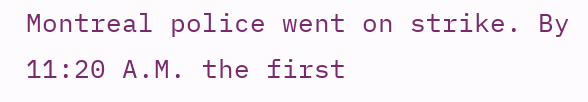Montreal police went on strike. By 11:20 A.M. the first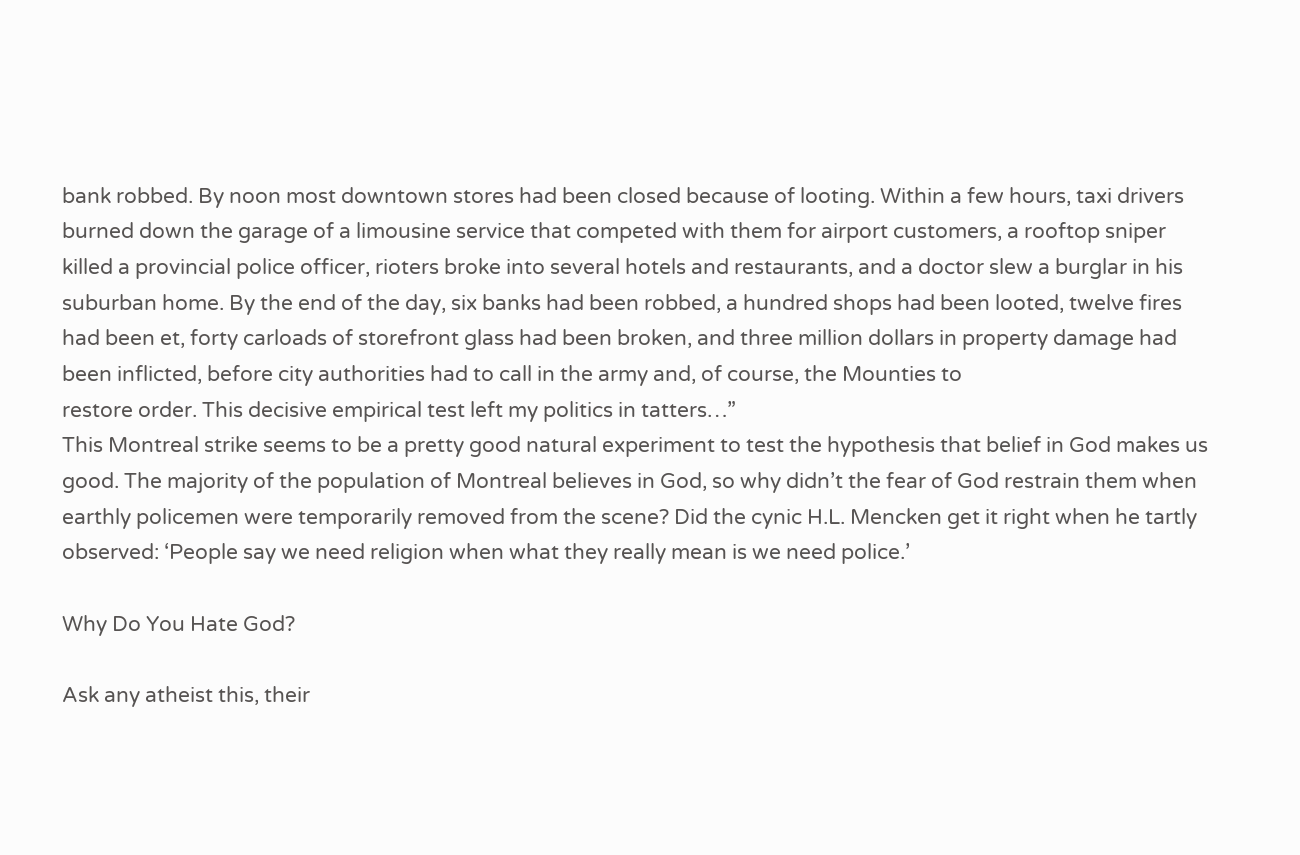bank robbed. By noon most downtown stores had been closed because of looting. Within a few hours, taxi drivers burned down the garage of a limousine service that competed with them for airport customers, a rooftop sniper killed a provincial police officer, rioters broke into several hotels and restaurants, and a doctor slew a burglar in his suburban home. By the end of the day, six banks had been robbed, a hundred shops had been looted, twelve fires had been et, forty carloads of storefront glass had been broken, and three million dollars in property damage had been inflicted, before city authorities had to call in the army and, of course, the Mounties to
restore order. This decisive empirical test left my politics in tatters…”
This Montreal strike seems to be a pretty good natural experiment to test the hypothesis that belief in God makes us good. The majority of the population of Montreal believes in God, so why didn’t the fear of God restrain them when earthly policemen were temporarily removed from the scene? Did the cynic H.L. Mencken get it right when he tartly observed: ‘People say we need religion when what they really mean is we need police.’

Why Do You Hate God?

Ask any atheist this, their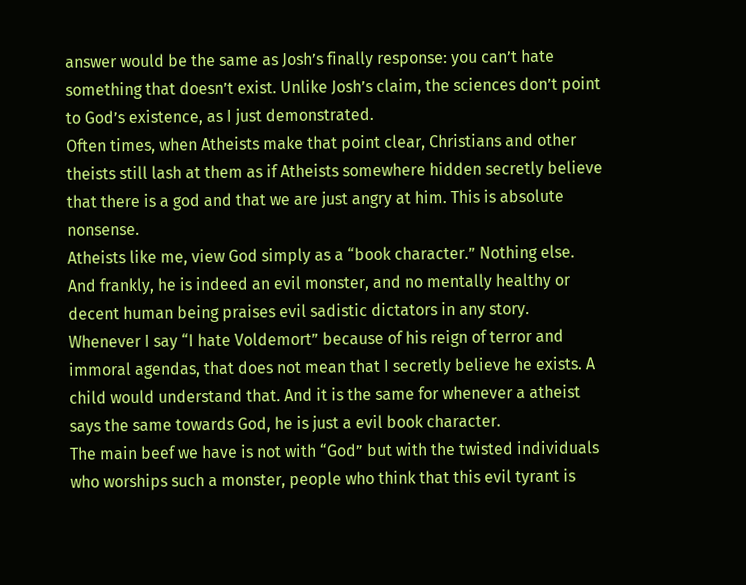answer would be the same as Josh’s finally response: you can’t hate something that doesn’t exist. Unlike Josh’s claim, the sciences don’t point to God’s existence, as I just demonstrated.
Often times, when Atheists make that point clear, Christians and other theists still lash at them as if Atheists somewhere hidden secretly believe that there is a god and that we are just angry at him. This is absolute nonsense.
Atheists like me, view God simply as a “book character.” Nothing else. And frankly, he is indeed an evil monster, and no mentally healthy or decent human being praises evil sadistic dictators in any story.
Whenever I say “I hate Voldemort” because of his reign of terror and immoral agendas, that does not mean that I secretly believe he exists. A child would understand that. And it is the same for whenever a atheist says the same towards God, he is just a evil book character.
The main beef we have is not with “God” but with the twisted individuals who worships such a monster, people who think that this evil tyrant is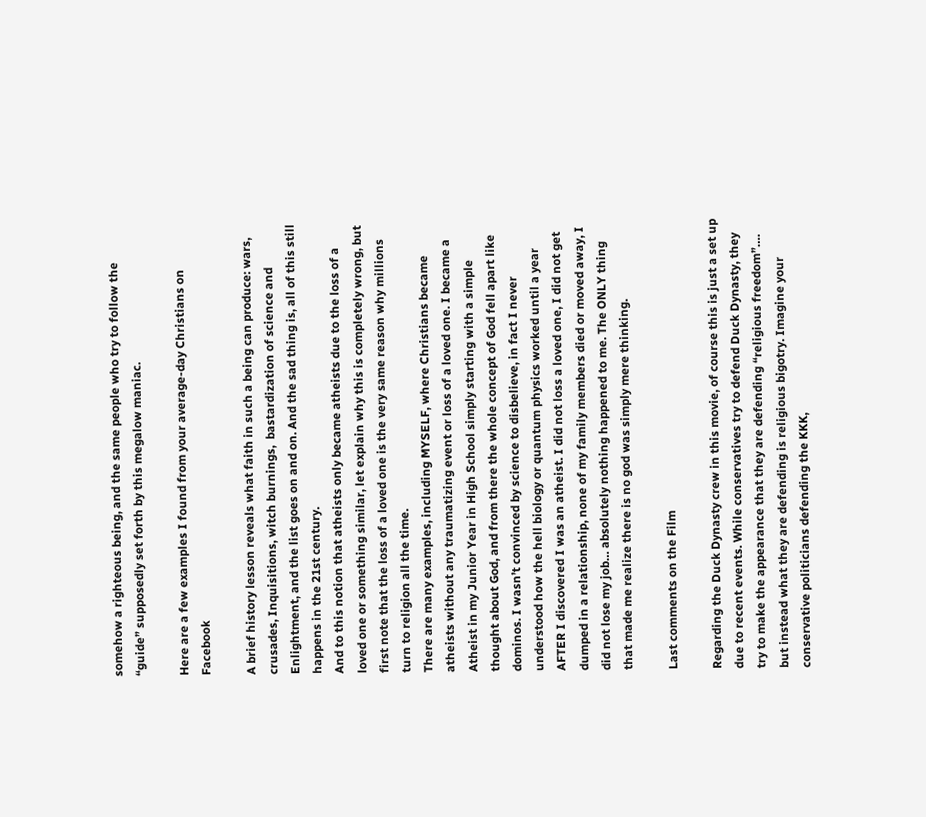somehow a righteous being, and the same people who try to follow the “guide” supposedly set forth by this megalow maniac.

Here are a few examples I found from your average-day Christians on Facebook

A brief history lesson reveals what faith in such a being can produce: wars, crusades, Inquisitions, witch burnings,  bastardization of science and Enlightment, and the list goes on and on. And the sad thing is, all of this still happens in the 21st century.
And to this notion that atheists only became atheists due to the loss of a loved one or something similar, let explain why this is completely wrong, but first note that the loss of a loved one is the very same reason why millions turn to religion all the time.
There are many examples, including MYSELF, where Christians became atheists without any traumatizing event or loss of a loved one. I became a Atheist in my Junior Year in High School simply starting with a simple thought about God, and from there the whole concept of God fell apart like dominos. I wasn’t convinced by science to disbelieve, in fact I never understood how the hell biology or quantum physics worked until a year AFTER I discovered I was an atheist. I did not loss a loved one, I did not get dumped in a relationship, none of my family members died or moved away, I did not lose my job… absolutely nothing happened to me. The ONLY thing that made me realize there is no god was simply mere thinking.

Last comments on the Film

Regarding the Duck Dynasty crew in this movie, of course this is just a set up due to recent events. While conservatives try to defend Duck Dynasty, they try to make the appearance that they are defending “religious freedom”…. but instead what they are defending is religious bigotry. Imagine your conservative politicians defending the KKK,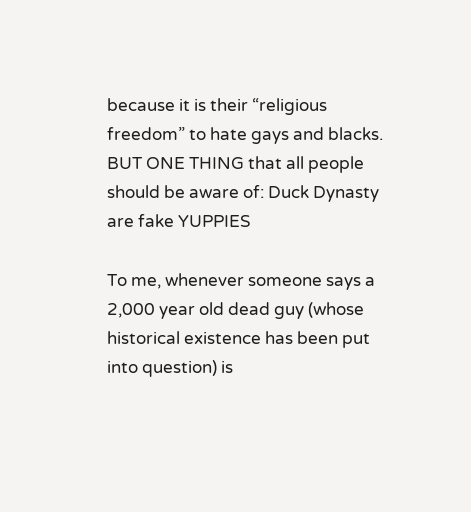because it is their “religious freedom” to hate gays and blacks. BUT ONE THING that all people should be aware of: Duck Dynasty are fake YUPPIES

To me, whenever someone says a 2,000 year old dead guy (whose historical existence has been put into question) is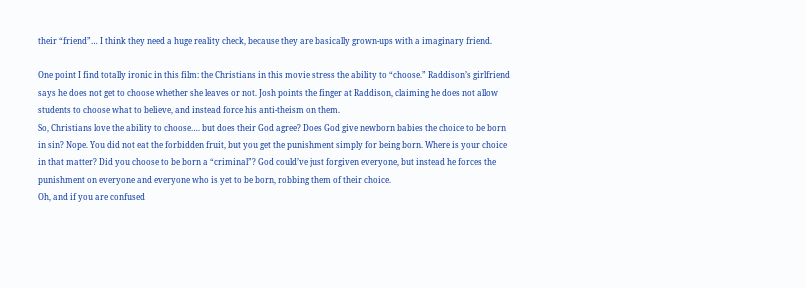their “friend”… I think they need a huge reality check, because they are basically grown-ups with a imaginary friend.

One point I find totally ironic in this film: the Christians in this movie stress the ability to “choose.” Raddison’s girlfriend says he does not get to choose whether she leaves or not. Josh points the finger at Raddison, claiming he does not allow students to choose what to believe, and instead force his anti-theism on them.
So, Christians love the ability to choose…. but does their God agree? Does God give newborn babies the choice to be born in sin? Nope. You did not eat the forbidden fruit, but you get the punishment simply for being born. Where is your choice in that matter? Did you choose to be born a “criminal”? God could’ve just forgiven everyone, but instead he forces the punishment on everyone and everyone who is yet to be born, robbing them of their choice.
Oh, and if you are confused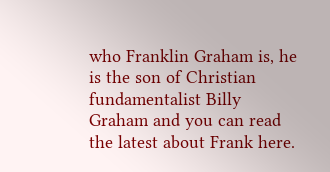who Franklin Graham is, he is the son of Christian fundamentalist Billy Graham and you can read the latest about Frank here.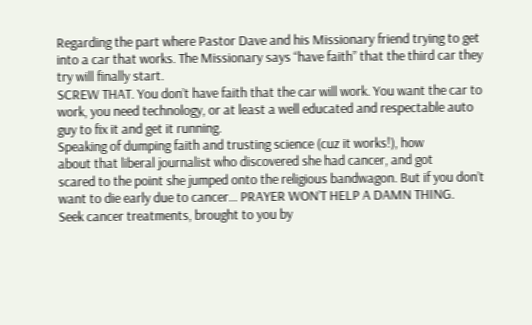Regarding the part where Pastor Dave and his Missionary friend trying to get into a car that works. The Missionary says “have faith” that the third car they try will finally start.
SCREW THAT. You don’t have faith that the car will work. You want the car to work, you need technology, or at least a well educated and respectable auto guy to fix it and get it running.
Speaking of dumping faith and trusting science (cuz it works!), how
about that liberal journalist who discovered she had cancer, and got
scared to the point she jumped onto the religious bandwagon. But if you don’t want to die early due to cancer… PRAYER WON’T HELP A DAMN THING.
Seek cancer treatments, brought to you by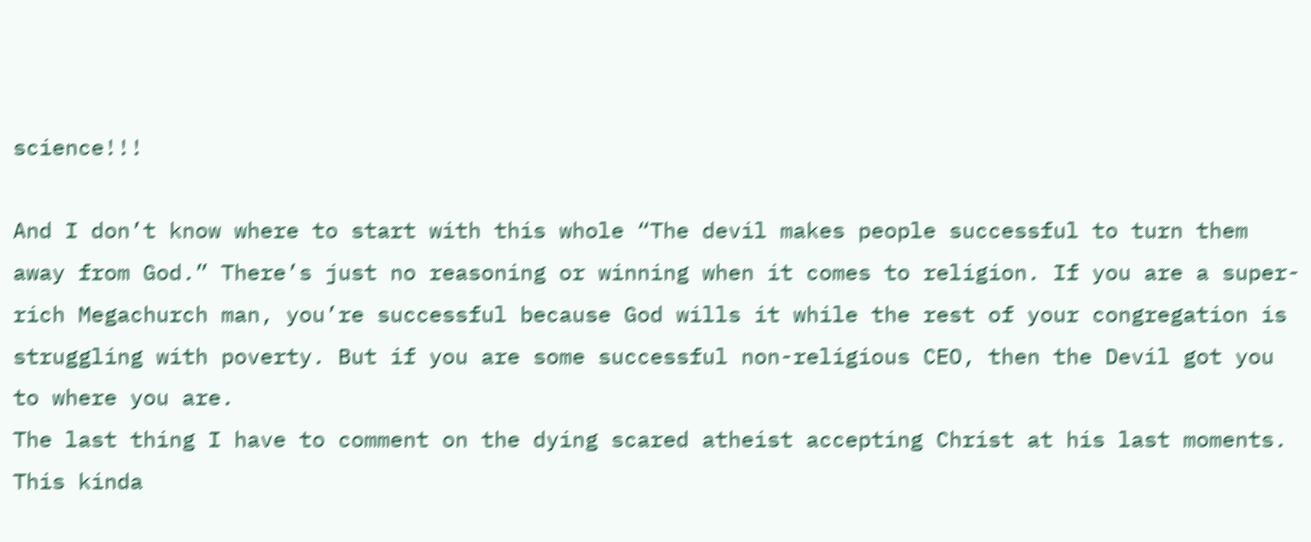science!!!

And I don’t know where to start with this whole “The devil makes people successful to turn them away from God.” There’s just no reasoning or winning when it comes to religion. If you are a super-rich Megachurch man, you’re successful because God wills it while the rest of your congregation is struggling with poverty. But if you are some successful non-religious CEO, then the Devil got you to where you are.
The last thing I have to comment on the dying scared atheist accepting Christ at his last moments. This kinda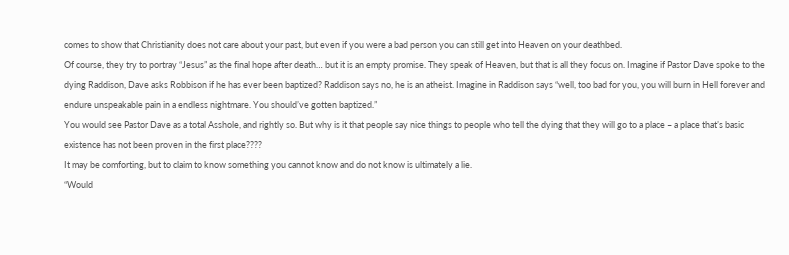comes to show that Christianity does not care about your past, but even if you were a bad person you can still get into Heaven on your deathbed.
Of course, they try to portray “Jesus” as the final hope after death… but it is an empty promise. They speak of Heaven, but that is all they focus on. Imagine if Pastor Dave spoke to the dying Raddison, Dave asks Robbison if he has ever been baptized? Raddison says no, he is an atheist. Imagine in Raddison says “well, too bad for you, you will burn in Hell forever and endure unspeakable pain in a endless nightmare. You should’ve gotten baptized.”
You would see Pastor Dave as a total Asshole, and rightly so. But why is it that people say nice things to people who tell the dying that they will go to a place – a place that’s basic existence has not been proven in the first place????
It may be comforting, but to claim to know something you cannot know and do not know is ultimately a lie.
“Would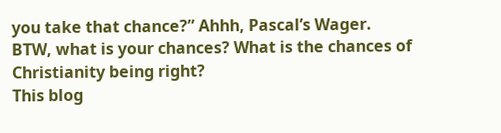you take that chance?” Ahhh, Pascal’s Wager.
BTW, what is your chances? What is the chances of Christianity being right?
This blog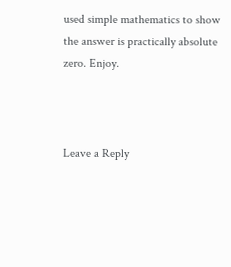used simple mathematics to show the answer is practically absolute zero. Enjoy.



Leave a Reply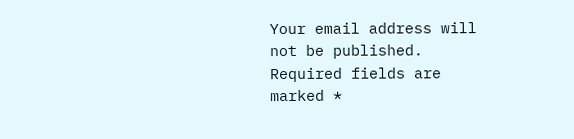Your email address will not be published. Required fields are marked *